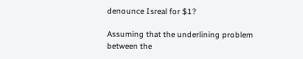denounce Isreal for $1?

Assuming that the underlining problem between the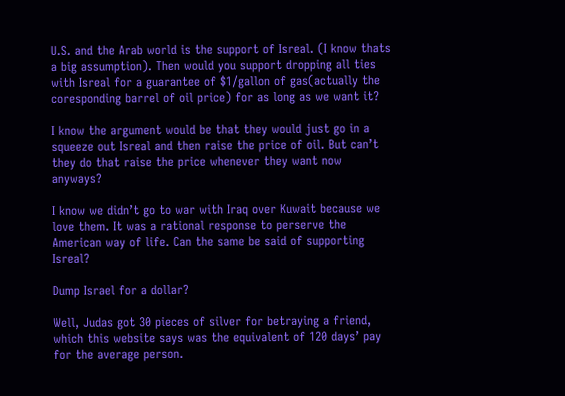U.S. and the Arab world is the support of Isreal. (I know thats a big assumption). Then would you support dropping all ties with Isreal for a guarantee of $1/gallon of gas(actually the coresponding barrel of oil price) for as long as we want it?

I know the argument would be that they would just go in a squeeze out Isreal and then raise the price of oil. But can’t they do that raise the price whenever they want now anyways?

I know we didn’t go to war with Iraq over Kuwait because we love them. It was a rational response to perserve the American way of life. Can the same be said of supporting Isreal?

Dump Israel for a dollar?

Well, Judas got 30 pieces of silver for betraying a friend, which this website says was the equivalent of 120 days’ pay for the average person.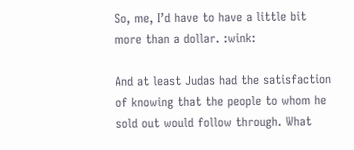So, me, I’d have to have a little bit more than a dollar. :wink:

And at least Judas had the satisfaction of knowing that the people to whom he sold out would follow through. What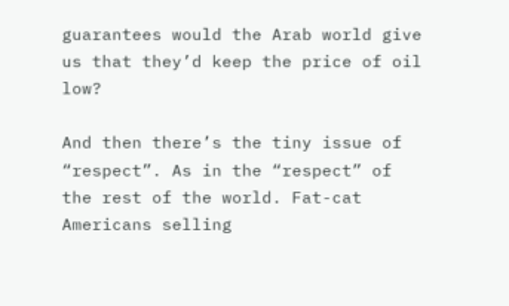guarantees would the Arab world give us that they’d keep the price of oil low?

And then there’s the tiny issue of “respect”. As in the “respect” of the rest of the world. Fat-cat Americans selling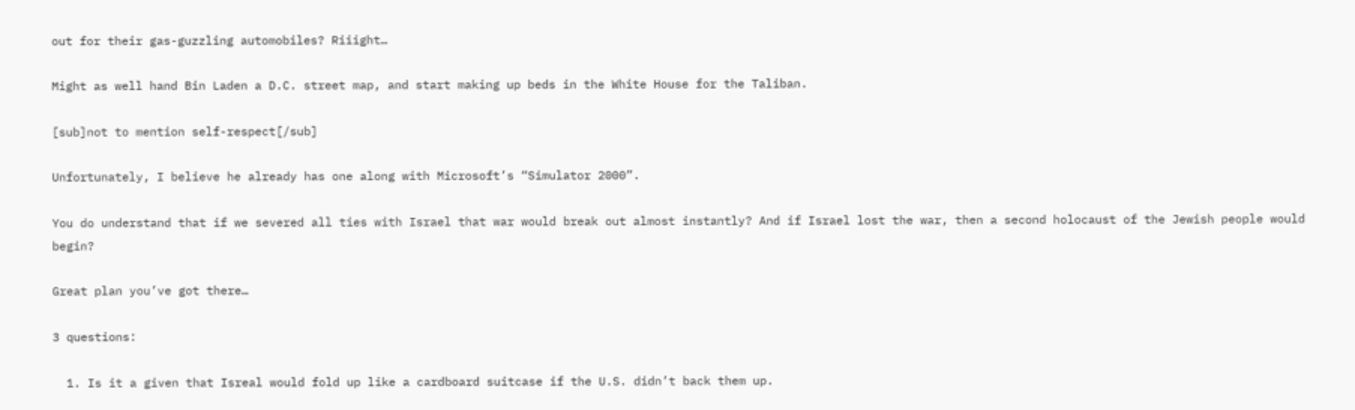out for their gas-guzzling automobiles? Riiight…

Might as well hand Bin Laden a D.C. street map, and start making up beds in the White House for the Taliban.

[sub]not to mention self-respect[/sub]

Unfortunately, I believe he already has one along with Microsoft’s “Simulator 2000”.

You do understand that if we severed all ties with Israel that war would break out almost instantly? And if Israel lost the war, then a second holocaust of the Jewish people would begin?

Great plan you’ve got there…

3 questions:

  1. Is it a given that Isreal would fold up like a cardboard suitcase if the U.S. didn’t back them up.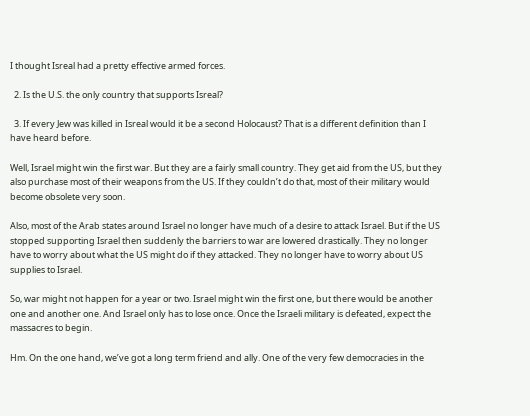I thought Isreal had a pretty effective armed forces.

  2. Is the U.S. the only country that supports Isreal?

  3. If every Jew was killed in Isreal would it be a second Holocaust? That is a different definition than I have heard before.

Well, Israel might win the first war. But they are a fairly small country. They get aid from the US, but they also purchase most of their weapons from the US. If they couldn’t do that, most of their military would become obsolete very soon.

Also, most of the Arab states around Israel no longer have much of a desire to attack Israel. But if the US stopped supporting Israel then suddenly the barriers to war are lowered drastically. They no longer have to worry about what the US might do if they attacked. They no longer have to worry about US supplies to Israel.

So, war might not happen for a year or two. Israel might win the first one, but there would be another one and another one. And Israel only has to lose once. Once the Israeli military is defeated, expect the massacres to begin.

Hm. On the one hand, we’ve got a long term friend and ally. One of the very few democracies in the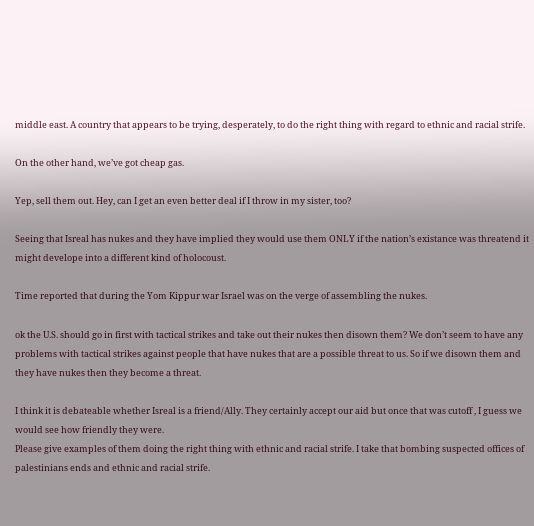middle east. A country that appears to be trying, desperately, to do the right thing with regard to ethnic and racial strife.

On the other hand, we’ve got cheap gas.

Yep, sell them out. Hey, can I get an even better deal if I throw in my sister, too?

Seeing that Isreal has nukes and they have implied they would use them ONLY if the nation’s existance was threatend it might develope into a different kind of holocoust.

Time reported that during the Yom Kippur war Israel was on the verge of assembling the nukes.

ok the U.S. should go in first with tactical strikes and take out their nukes then disown them? We don’t seem to have any problems with tactical strikes against people that have nukes that are a possible threat to us. So if we disown them and they have nukes then they become a threat.

I think it is debateable whether Isreal is a friend/Ally. They certainly accept our aid but once that was cutoff , I guess we would see how friendly they were.
Please give examples of them doing the right thing with ethnic and racial strife. I take that bombing suspected offices of palestinians ends and ethnic and racial strife.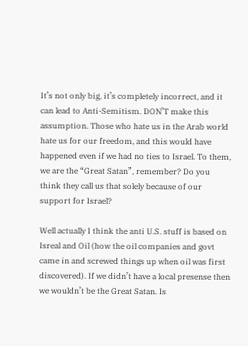It’s not only big, it’s completely incorrect, and it can lead to Anti-Semitism. DON’T make this assumption. Those who hate us in the Arab world hate us for our freedom, and this would have happened even if we had no ties to Israel. To them, we are the “Great Satan”, remember? Do you think they call us that solely because of our support for Israel?

Well actually I think the anti U.S. stuff is based on Isreal and Oil (how the oil companies and govt came in and screwed things up when oil was first discovered). If we didn’t have a local presense then we wouldn’t be the Great Satan. Is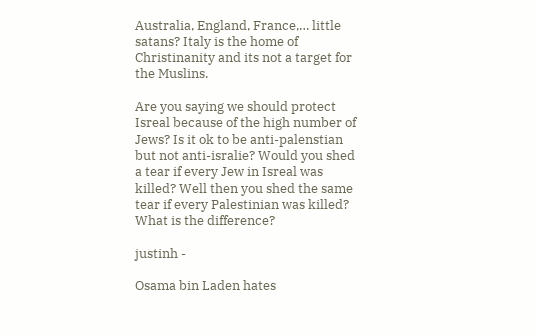Australia, England, France,… little satans? Italy is the home of Christinanity and its not a target for the Muslins.

Are you saying we should protect Isreal because of the high number of Jews? Is it ok to be anti-palenstian but not anti-isralie? Would you shed a tear if every Jew in Isreal was killed? Well then you shed the same tear if every Palestinian was killed? What is the difference?

justinh -

Osama bin Laden hates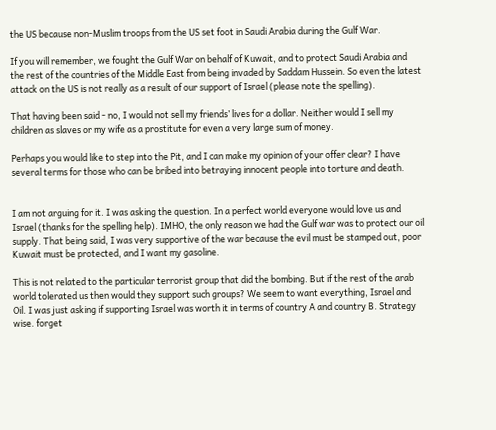the US because non-Muslim troops from the US set foot in Saudi Arabia during the Gulf War.

If you will remember, we fought the Gulf War on behalf of Kuwait, and to protect Saudi Arabia and the rest of the countries of the Middle East from being invaded by Saddam Hussein. So even the latest attack on the US is not really as a result of our support of Israel (please note the spelling).

That having been said - no, I would not sell my friends’ lives for a dollar. Neither would I sell my children as slaves or my wife as a prostitute for even a very large sum of money.

Perhaps you would like to step into the Pit, and I can make my opinion of your offer clear? I have several terms for those who can be bribed into betraying innocent people into torture and death.


I am not arguing for it. I was asking the question. In a perfect world everyone would love us and Israel (thanks for the spelling help). IMHO, the only reason we had the Gulf war was to protect our oil supply. That being said, I was very supportive of the war because the evil must be stamped out, poor Kuwait must be protected, and I want my gasoline.

This is not related to the particular terrorist group that did the bombing. But if the rest of the arab world tolerated us then would they support such groups? We seem to want everything, Israel and Oil. I was just asking if supporting Israel was worth it in terms of country A and country B. Strategy wise. forget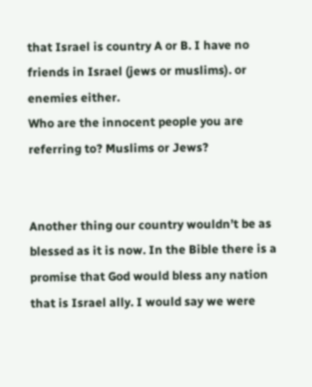that Israel is country A or B. I have no friends in Israel (jews or muslims). or enemies either.
Who are the innocent people you are referring to? Muslims or Jews?


Another thing our country wouldn’t be as blessed as it is now. In the Bible there is a promise that God would bless any nation that is Israel ally. I would say we were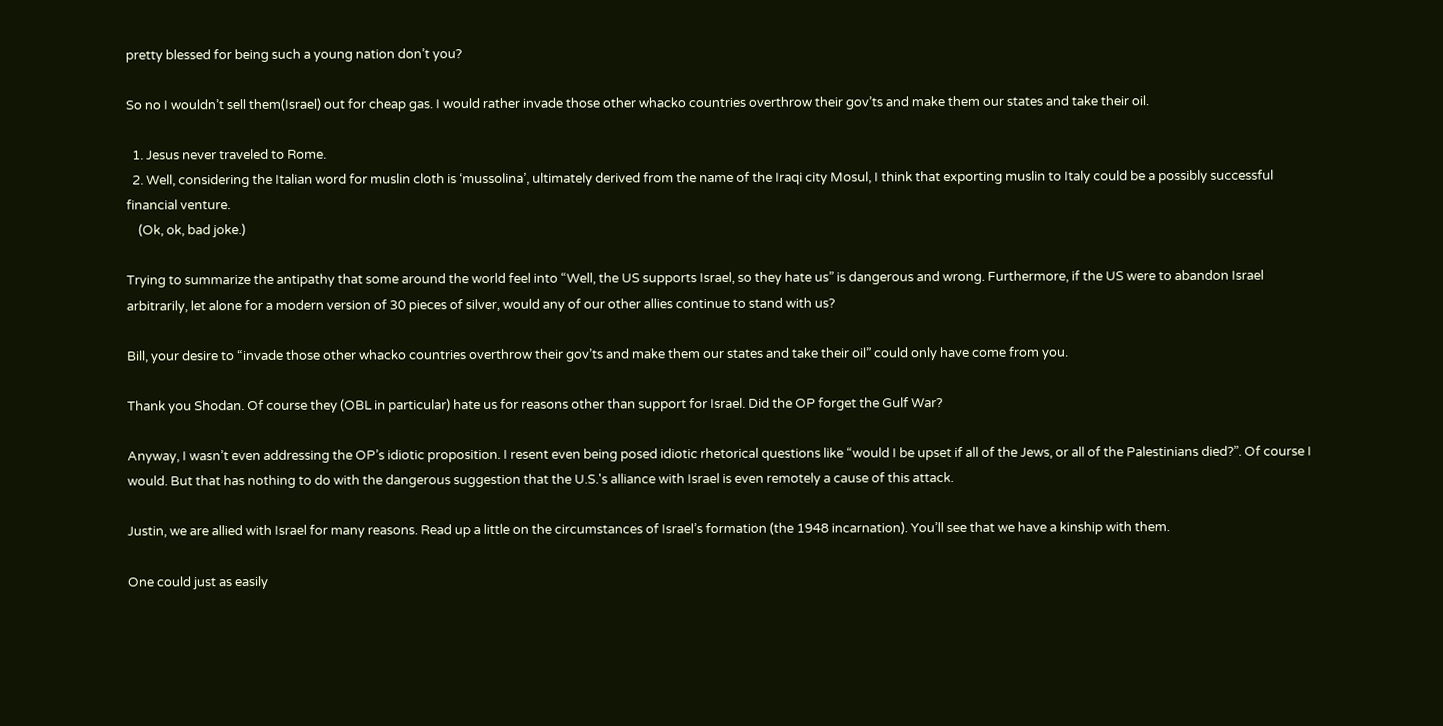pretty blessed for being such a young nation don’t you?

So no I wouldn’t sell them(Israel) out for cheap gas. I would rather invade those other whacko countries overthrow their gov’ts and make them our states and take their oil.

  1. Jesus never traveled to Rome.
  2. Well, considering the Italian word for muslin cloth is ‘mussolina’, ultimately derived from the name of the Iraqi city Mosul, I think that exporting muslin to Italy could be a possibly successful financial venture.
    (Ok, ok, bad joke.)

Trying to summarize the antipathy that some around the world feel into “Well, the US supports Israel, so they hate us” is dangerous and wrong. Furthermore, if the US were to abandon Israel arbitrarily, let alone for a modern version of 30 pieces of silver, would any of our other allies continue to stand with us?

Bill, your desire to “invade those other whacko countries overthrow their gov’ts and make them our states and take their oil” could only have come from you.

Thank you Shodan. Of course they (OBL in particular) hate us for reasons other than support for Israel. Did the OP forget the Gulf War?

Anyway, I wasn’t even addressing the OP’s idiotic proposition. I resent even being posed idiotic rhetorical questions like “would I be upset if all of the Jews, or all of the Palestinians died?”. Of course I would. But that has nothing to do with the dangerous suggestion that the U.S.'s alliance with Israel is even remotely a cause of this attack.

Justin, we are allied with Israel for many reasons. Read up a little on the circumstances of Israel’s formation (the 1948 incarnation). You’ll see that we have a kinship with them.

One could just as easily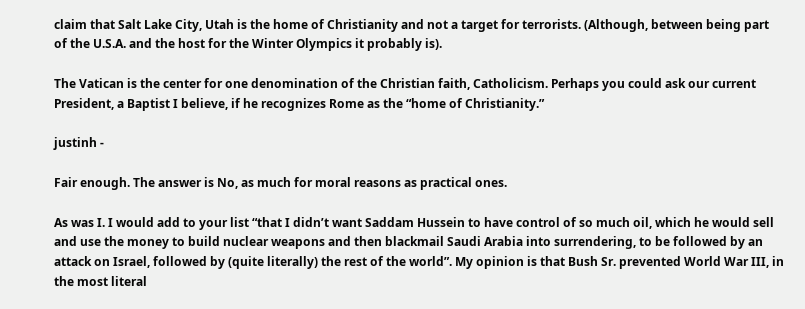claim that Salt Lake City, Utah is the home of Christianity and not a target for terrorists. (Although, between being part of the U.S.A. and the host for the Winter Olympics it probably is).

The Vatican is the center for one denomination of the Christian faith, Catholicism. Perhaps you could ask our current President, a Baptist I believe, if he recognizes Rome as the “home of Christianity.”

justinh -

Fair enough. The answer is No, as much for moral reasons as practical ones.

As was I. I would add to your list “that I didn’t want Saddam Hussein to have control of so much oil, which he would sell and use the money to build nuclear weapons and then blackmail Saudi Arabia into surrendering, to be followed by an attack on Israel, followed by (quite literally) the rest of the world”. My opinion is that Bush Sr. prevented World War III, in the most literal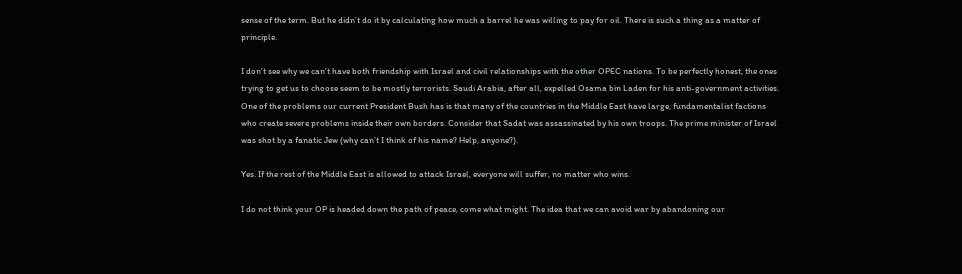sense of the term. But he didn’t do it by calculating how much a barrel he was willing to pay for oil. There is such a thing as a matter of principle.

I don’t see why we can’t have both friendship with Israel and civil relationships with the other OPEC nations. To be perfectly honest, the ones trying to get us to choose seem to be mostly terrorists. Saudi Arabia, after all, expelled Osama bin Laden for his anti-government activities. One of the problems our current President Bush has is that many of the countries in the Middle East have large, fundamentalist factions who create severe problems inside their own borders. Consider that Sadat was assassinated by his own troops. The prime minister of Israel was shot by a fanatic Jew (why can’t I think of his name? Help, anyone?).

Yes. If the rest of the Middle East is allowed to attack Israel, everyone will suffer, no matter who wins.

I do not think your OP is headed down the path of peace, come what might. The idea that we can avoid war by abandoning our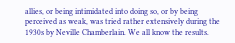allies, or being intimidated into doing so, or by being perceived as weak, was tried rather extensively during the 1930s by Neville Chamberlain. We all know the results.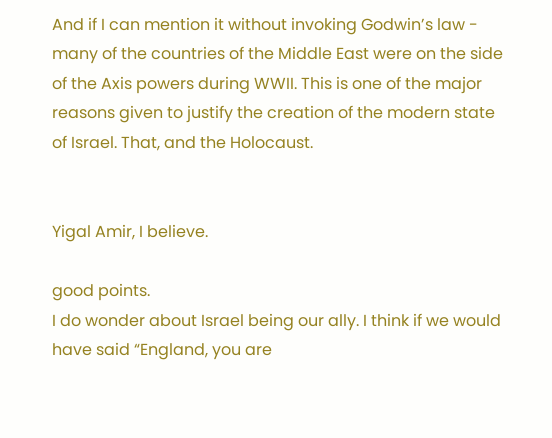And if I can mention it without invoking Godwin’s law - many of the countries of the Middle East were on the side of the Axis powers during WWII. This is one of the major reasons given to justify the creation of the modern state of Israel. That, and the Holocaust.


Yigal Amir, I believe.

good points.
I do wonder about Israel being our ally. I think if we would have said “England, you are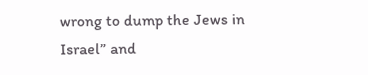wrong to dump the Jews in Israel” and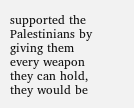supported the Palestinians by giving them every weapon they can hold, they would be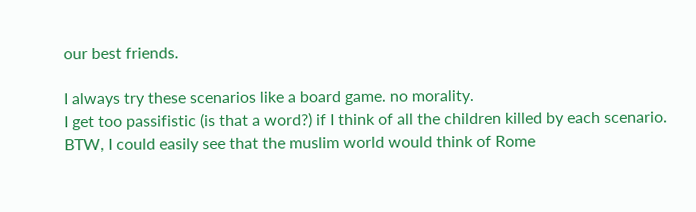our best friends.

I always try these scenarios like a board game. no morality.
I get too passifistic (is that a word?) if I think of all the children killed by each scenario.
BTW, I could easily see that the muslim world would think of Rome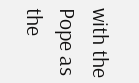with the Pope as the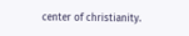center of christianity.